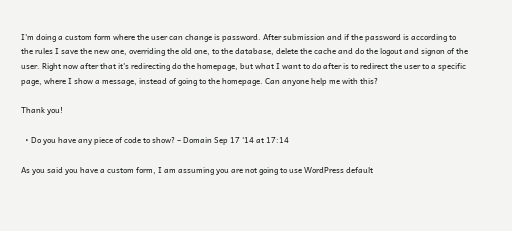I'm doing a custom form where the user can change is password. After submission and if the password is according to the rules I save the new one, overriding the old one, to the database, delete the cache and do the logout and signon of the user. Right now after that it's redirecting do the homepage, but what I want to do after is to redirect the user to a specific page, where I show a message, instead of going to the homepage. Can anyone help me with this?

Thank you!

  • Do you have any piece of code to show? – Domain Sep 17 '14 at 17:14

As you said you have a custom form, I am assuming you are not going to use WordPress default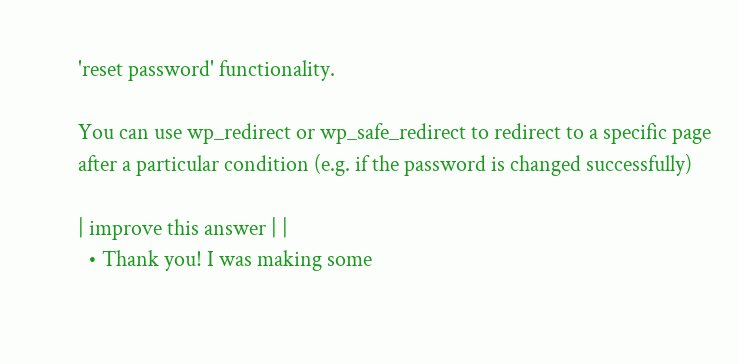'reset password' functionality.

You can use wp_redirect or wp_safe_redirect to redirect to a specific page after a particular condition (e.g. if the password is changed successfully)

| improve this answer | |
  • Thank you! I was making some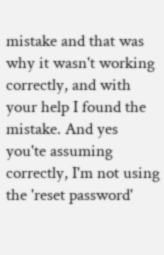mistake and that was why it wasn't working correctly, and with your help I found the mistake. And yes you'te assuming correctly, I'm not using the 'reset password'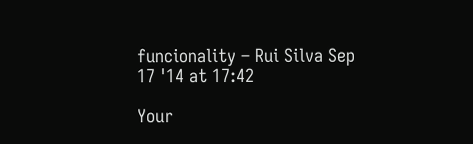funcionality – Rui Silva Sep 17 '14 at 17:42

Your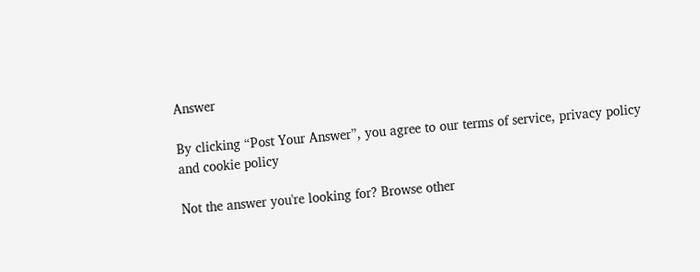Answer

By clicking “Post Your Answer”, you agree to our terms of service, privacy policy and cookie policy

Not the answer you're looking for? Browse other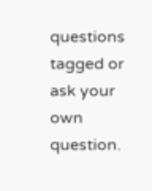questions tagged or ask your own question.